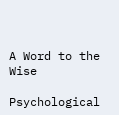A Word to the Wise

Psychological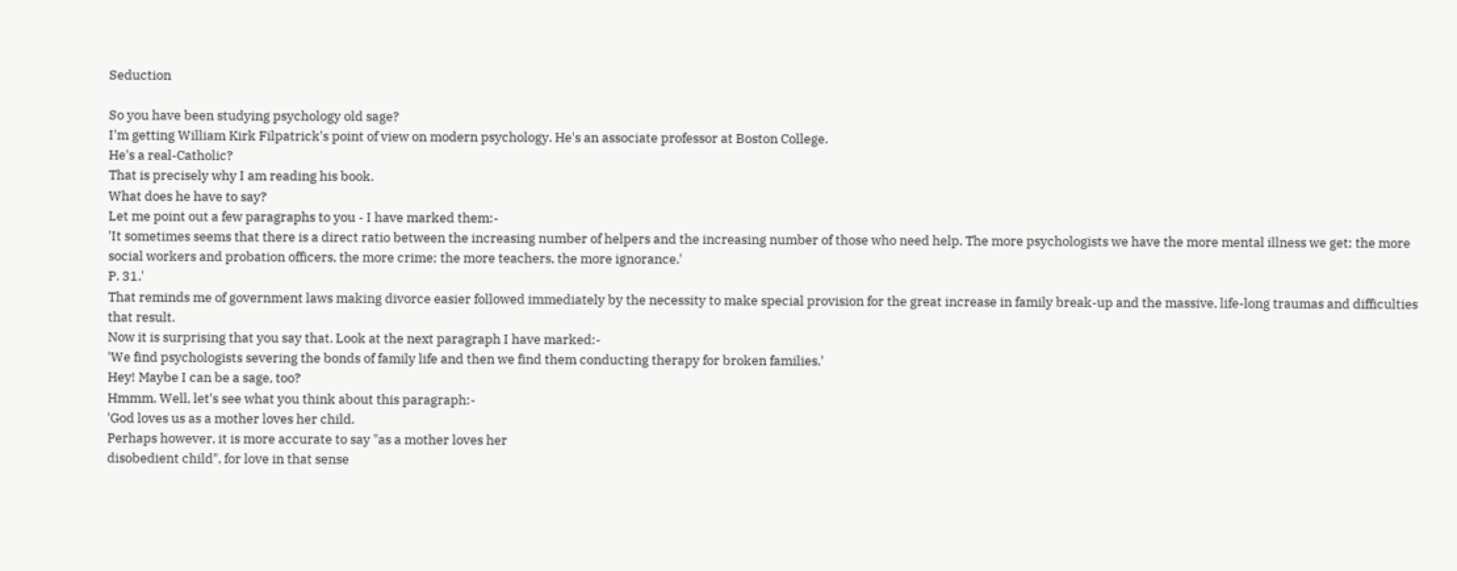Seduction

So you have been studying psychology old sage?
I'm getting William Kirk Filpatrick's point of view on modern psychology. He's an associate professor at Boston College.
He's a real-Catholic?
That is precisely why I am reading his book.
What does he have to say?
Let me point out a few paragraphs to you - I have marked them:-
'It sometimes seems that there is a direct ratio between the increasing number of helpers and the increasing number of those who need help. The more psychologists we have the more mental illness we get; the more social workers and probation officers, the more crime; the more teachers, the more ignorance.'
P. 31.'
That reminds me of government laws making divorce easier followed immediately by the necessity to make special provision for the great increase in family break-up and the massive, life-long traumas and difficulties that result.
Now it is surprising that you say that. Look at the next paragraph I have marked:-
'We find psychologists severing the bonds of family life and then we find them conducting therapy for broken families.'
Hey! Maybe I can be a sage, too?
Hmmm. Well, let's see what you think about this paragraph:-
'God loves us as a mother loves her child.
Perhaps however, it is more accurate to say "as a mother loves her
disobedient child", for love in that sense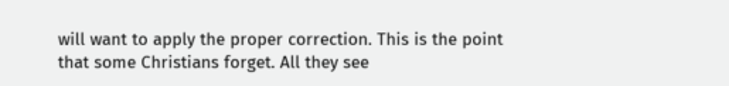will want to apply the proper correction. This is the point that some Christians forget. All they see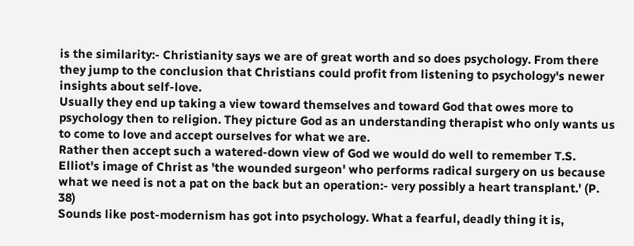is the similarity:- Christianity says we are of great worth and so does psychology. From there they jump to the conclusion that Christians could profit from listening to psychology's newer insights about self-love.
Usually they end up taking a view toward themselves and toward God that owes more to psychology then to religion. They picture God as an understanding therapist who only wants us to come to love and accept ourselves for what we are.
Rather then accept such a watered-down view of God we would do well to remember T.S. Elliot's image of Christ as 'the wounded surgeon' who performs radical surgery on us because what we need is not a pat on the back but an operation:- very possibly a heart transplant.' (P. 38)
Sounds like post-modernism has got into psychology. What a fearful, deadly thing it is,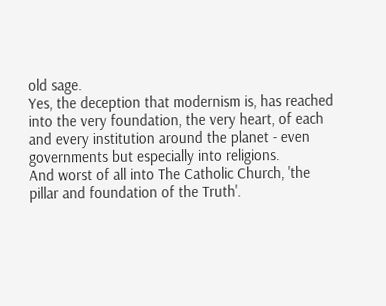old sage.
Yes, the deception that modernism is, has reached into the very foundation, the very heart, of each and every institution around the planet - even governments but especially into religions.
And worst of all into The Catholic Church, 'the pillar and foundation of the Truth'.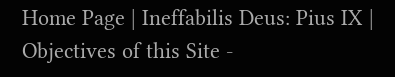Home Page | Ineffabilis Deus: Pius IX | Objectives of this Site -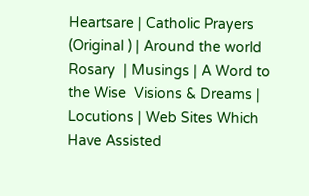Heartsare | Catholic Prayers  (Original ) | Around the world Rosary  | Musings | A Word to the Wise  Visions & Dreams | Locutions | Web Sites Which Have Assisted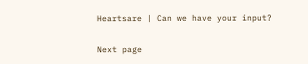Heartsare | Can we have your input?

Next page